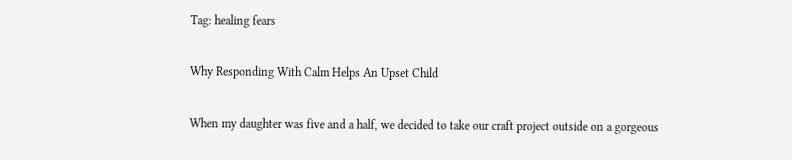Tag: healing fears

Why Responding With Calm Helps An Upset Child

When my daughter was five and a half, we decided to take our craft project outside on a gorgeous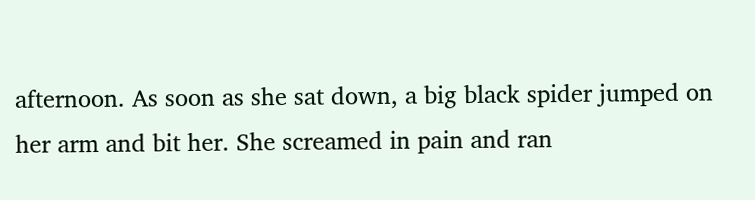afternoon. As soon as she sat down, a big black spider jumped on her arm and bit her. She screamed in pain and ran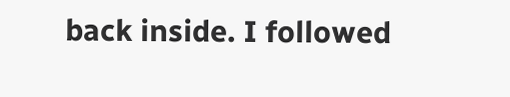back inside. I followed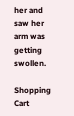her and saw her arm was getting swollen.

Shopping Cart